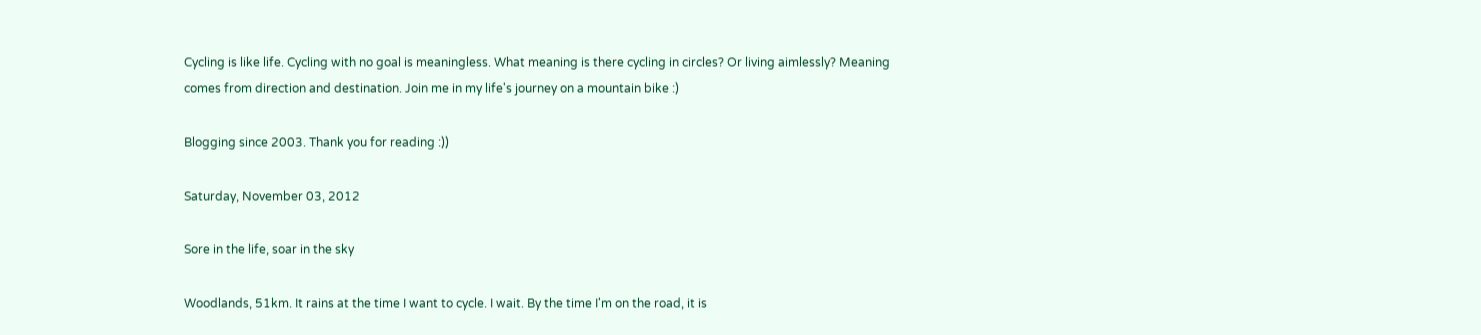Cycling is like life. Cycling with no goal is meaningless. What meaning is there cycling in circles? Or living aimlessly? Meaning comes from direction and destination. Join me in my life's journey on a mountain bike :)

Blogging since 2003. Thank you for reading :))

Saturday, November 03, 2012

Sore in the life, soar in the sky

Woodlands, 51km. It rains at the time I want to cycle. I wait. By the time I'm on the road, it is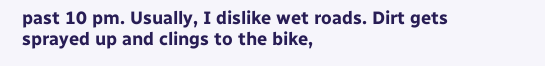past 10 pm. Usually, I dislike wet roads. Dirt gets sprayed up and clings to the bike,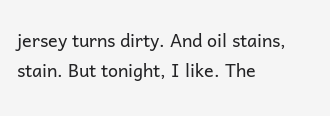jersey turns dirty. And oil stains, stain. But tonight, I like. The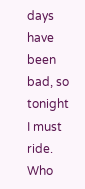days have been bad, so tonight I must ride. Who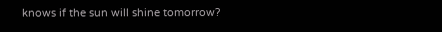knows if the sun will shine tomorrow?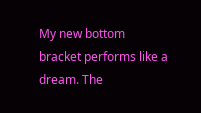My new bottom bracket performs like a dream. The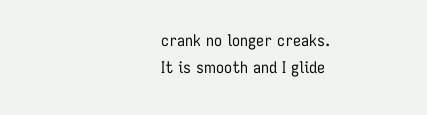crank no longer creaks. It is smooth and I glide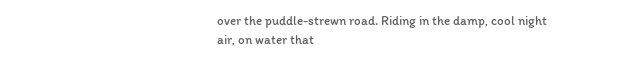over the puddle-strewn road. Riding in the damp, cool night air, on water that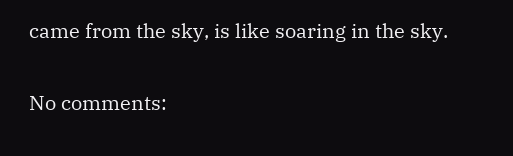came from the sky, is like soaring in the sky.

No comments: